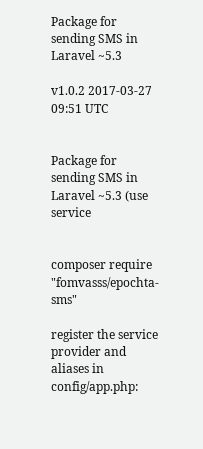Package for sending SMS in Laravel ~5.3

v1.0.2 2017-03-27 09:51 UTC


Package for sending SMS in Laravel ~5.3 (use service


composer require "fomvasss/epochta-sms"

register the service provider and aliases in config/app.php: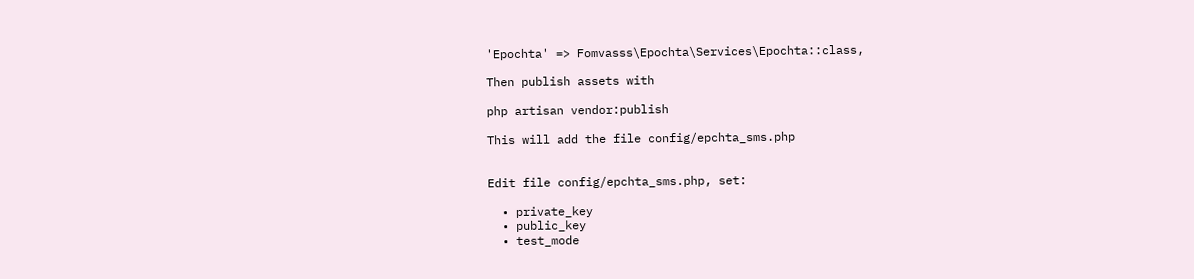'Epochta' => Fomvasss\Epochta\Services\Epochta::class,

Then publish assets with

php artisan vendor:publish

This will add the file config/epchta_sms.php


Edit file config/epchta_sms.php, set:

  • private_key
  • public_key
  • test_mode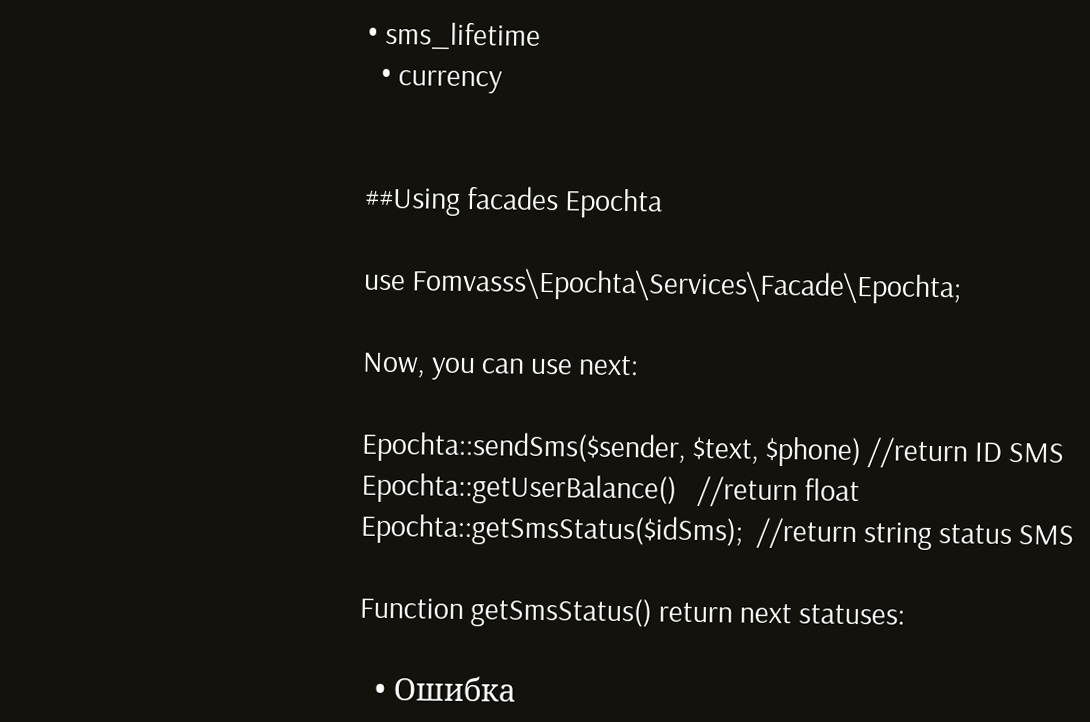• sms_lifetime
  • currency


##Using facades Epochta

use Fomvasss\Epochta\Services\Facade\Epochta;

Now, you can use next:

Epochta::sendSms($sender, $text, $phone) //return ID SMS
Epochta::getUserBalance()   //return float
Epochta::getSmsStatus($idSms);  //return string status SMS

Function getSmsStatus() return next statuses:

  • Ошибка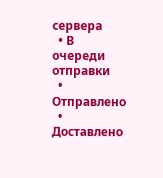сервера
  • В очереди отправки
  • Отправлено
  • Доставлено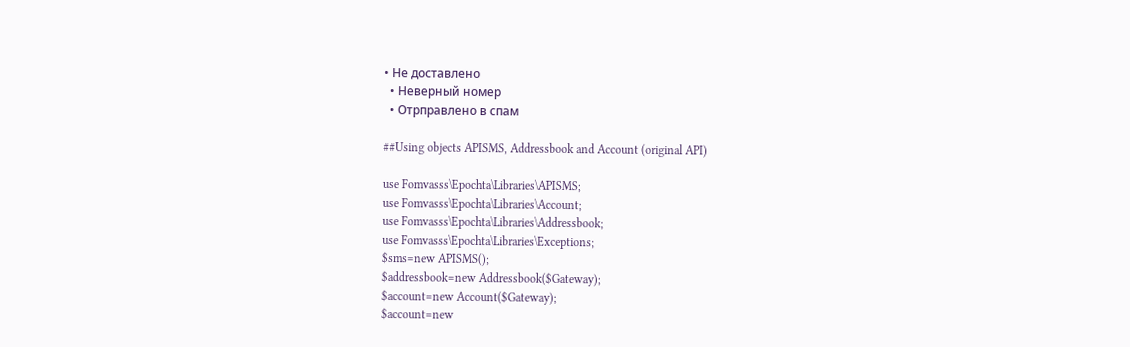• Не доставлено
  • Неверный номер
  • Отрправлено в спам

##Using objects APISMS, Addressbook and Account (original API)

use Fomvasss\Epochta\Libraries\APISMS;
use Fomvasss\Epochta\Libraries\Account;
use Fomvasss\Epochta\Libraries\Addressbook;
use Fomvasss\Epochta\Libraries\Exceptions;
$sms=new APISMS();
$addressbook=new Addressbook($Gateway);
$account=new Account($Gateway);
$account=new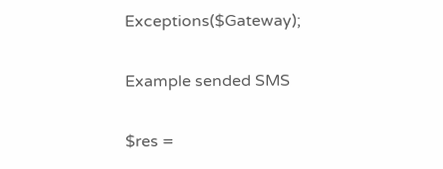Exceptions($Gateway);

Example sended SMS

$res =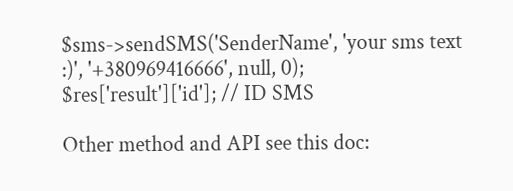$sms->sendSMS('SenderName', 'your sms text :)', '+380969416666', null, 0);
$res['result']['id']; // ID SMS

Other method and API see this doc: